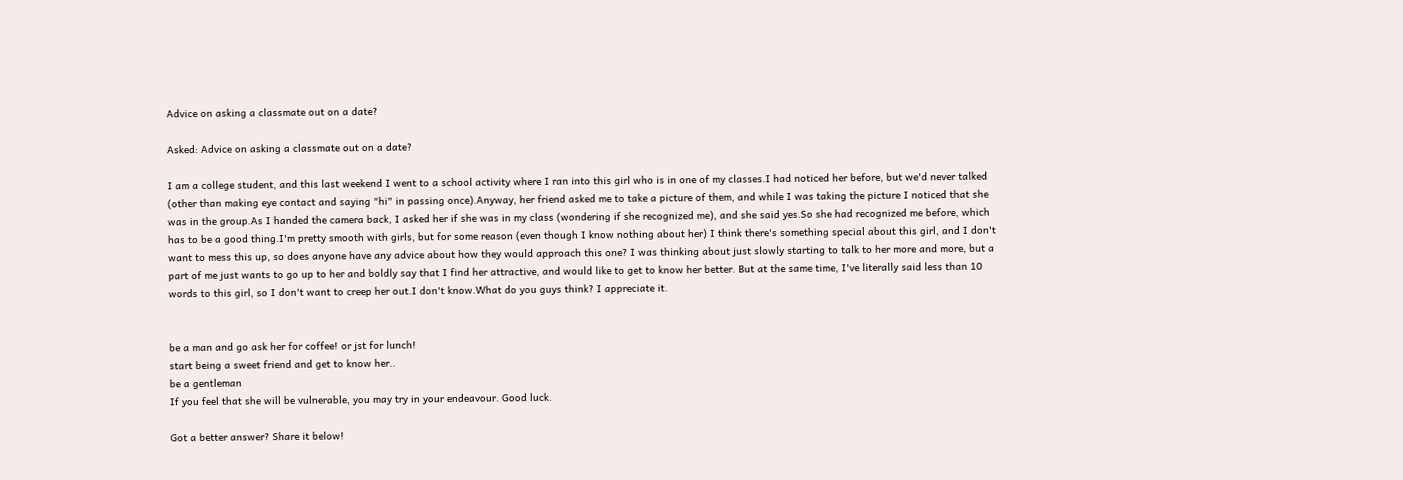Advice on asking a classmate out on a date?

Asked: Advice on asking a classmate out on a date?

I am a college student, and this last weekend I went to a school activity where I ran into this girl who is in one of my classes.I had noticed her before, but we'd never talked (other than making eye contact and saying "hi" in passing once).Anyway, her friend asked me to take a picture of them, and while I was taking the picture I noticed that she was in the group.As I handed the camera back, I asked her if she was in my class (wondering if she recognized me), and she said yes.So she had recognized me before, which has to be a good thing.I'm pretty smooth with girls, but for some reason (even though I know nothing about her) I think there's something special about this girl, and I don't want to mess this up, so does anyone have any advice about how they would approach this one? I was thinking about just slowly starting to talk to her more and more, but a part of me just wants to go up to her and boldly say that I find her attractive, and would like to get to know her better. But at the same time, I've literally said less than 10 words to this girl, so I don't want to creep her out.I don't know.What do you guys think? I appreciate it.


be a man and go ask her for coffee! or jst for lunch!
start being a sweet friend and get to know her..
be a gentleman
If you feel that she will be vulnerable, you may try in your endeavour. Good luck.

Got a better answer? Share it below!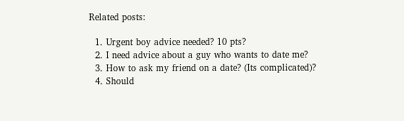Related posts:

  1. Urgent boy advice needed? 10 pts?
  2. I need advice about a guy who wants to date me?
  3. How to ask my friend on a date? (Its complicated)?
  4. Should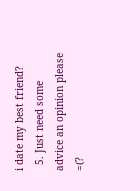i date my best friend?
  5. Just need some advice an opinion please =(?